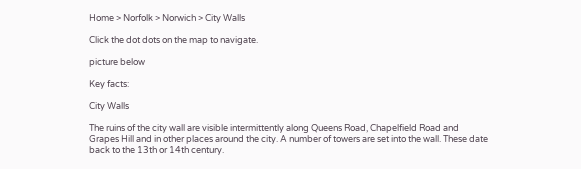Home > Norfolk > Norwich > City Walls

Click the dot dots on the map to navigate.

picture below

Key facts:

City Walls

The ruins of the city wall are visible intermittently along Queens Road, Chapelfield Road and Grapes Hill and in other places around the city. A number of towers are set into the wall. These date back to the 13th or 14th century.